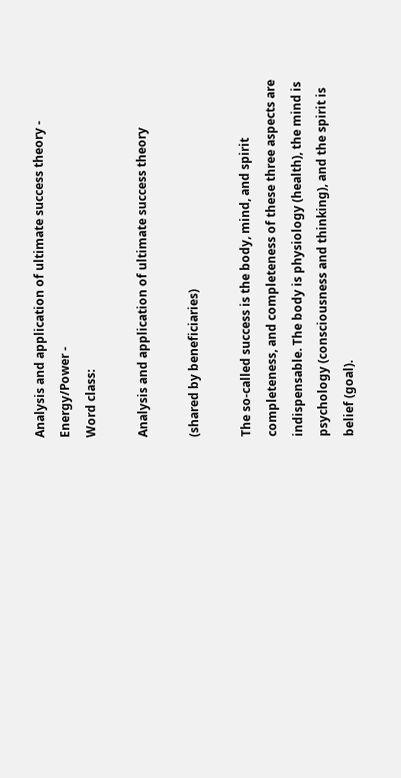Analysis and application of ultimate success theory - Energy/Power -
Word class:

Analysis and application of ultimate success theory

(shared by beneficiaries)

The so-called success is the body, mind, and spirit completeness, and completeness of these three aspects are indispensable. The body is physiology (health), the mind is psychology (consciousness and thinking), and the spirit is belief (goal).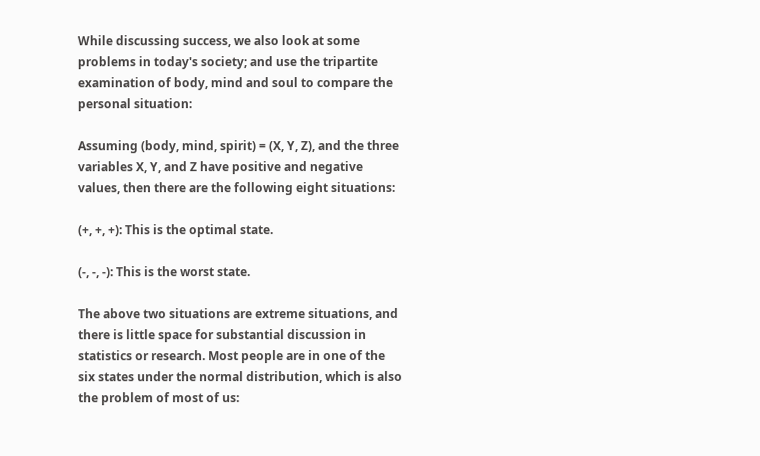While discussing success, we also look at some problems in today's society; and use the tripartite examination of body, mind and soul to compare the personal situation:

Assuming (body, mind, spirit) = (X, Y, Z), and the three variables X, Y, and Z have positive and negative values, then there are the following eight situations:

(+, +, +): This is the optimal state.

(-, -, -): This is the worst state.

The above two situations are extreme situations, and there is little space for substantial discussion in statistics or research. Most people are in one of the six states under the normal distribution, which is also the problem of most of us: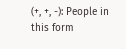(+, +, -): People in this form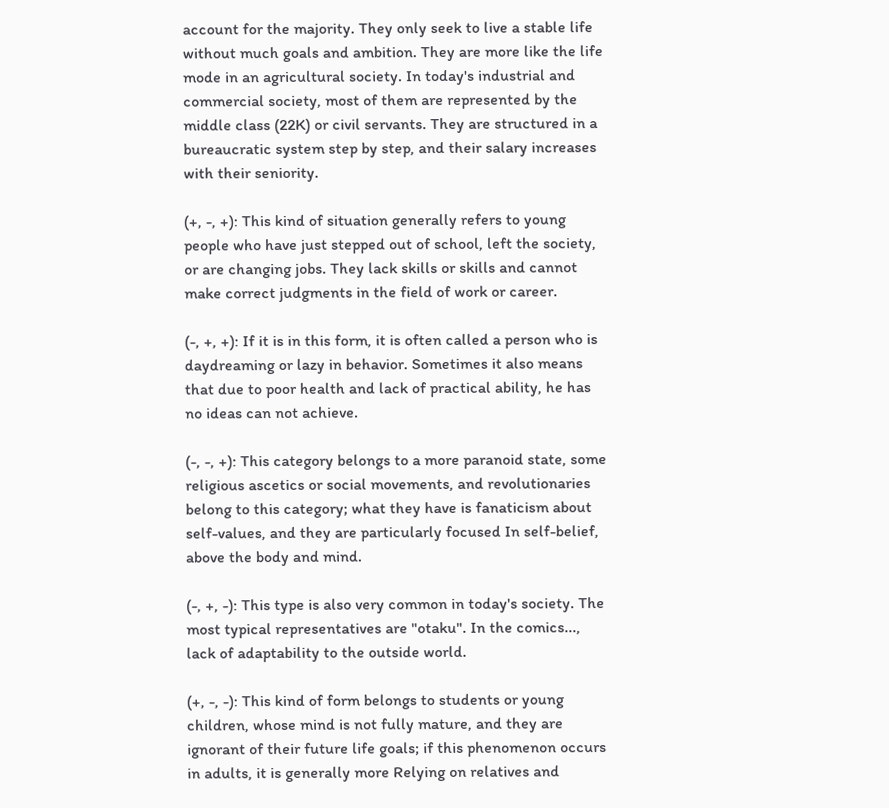account for the majority. They only seek to live a stable life without much goals and ambition. They are more like the life mode in an agricultural society. In today's industrial and commercial society, most of them are represented by the middle class (22K) or civil servants. They are structured in a bureaucratic system step by step, and their salary increases with their seniority.

(+, -, +): This kind of situation generally refers to young people who have just stepped out of school, left the society, or are changing jobs. They lack skills or skills and cannot make correct judgments in the field of work or career.

(-, +, +): If it is in this form, it is often called a person who is daydreaming or lazy in behavior. Sometimes it also means that due to poor health and lack of practical ability, he has no ideas can not achieve.

(-, -, +): This category belongs to a more paranoid state, some religious ascetics or social movements, and revolutionaries belong to this category; what they have is fanaticism about self-values, and they are particularly focused In self-belief, above the body and mind.

(-, +, -): This type is also very common in today's society. The most typical representatives are "otaku". In the comics..., lack of adaptability to the outside world.

(+, -, -): This kind of form belongs to students or young children, whose mind is not fully mature, and they are ignorant of their future life goals; if this phenomenon occurs in adults, it is generally more Relying on relatives and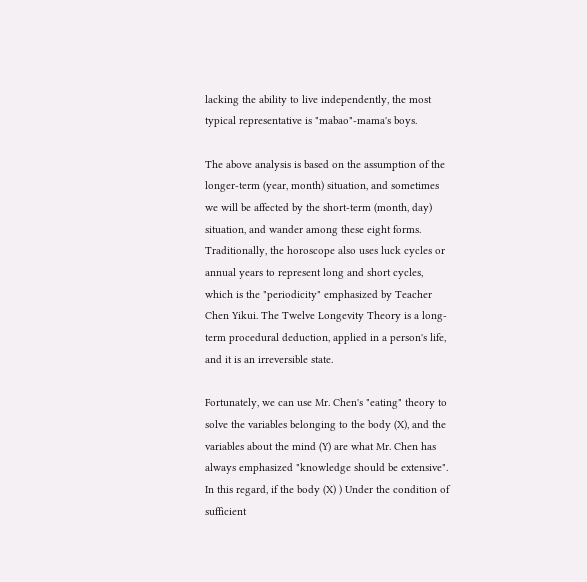lacking the ability to live independently, the most typical representative is "mabao"-mama's boys.

The above analysis is based on the assumption of the longer-term (year, month) situation, and sometimes we will be affected by the short-term (month, day) situation, and wander among these eight forms. Traditionally, the horoscope also uses luck cycles or annual years to represent long and short cycles, which is the "periodicity" emphasized by Teacher Chen Yikui. The Twelve Longevity Theory is a long-term procedural deduction, applied in a person's life, and it is an irreversible state.

Fortunately, we can use Mr. Chen's "eating" theory to solve the variables belonging to the body (X), and the variables about the mind (Y) are what Mr. Chen has always emphasized "knowledge should be extensive". In this regard, if the body (X) ) Under the condition of sufficient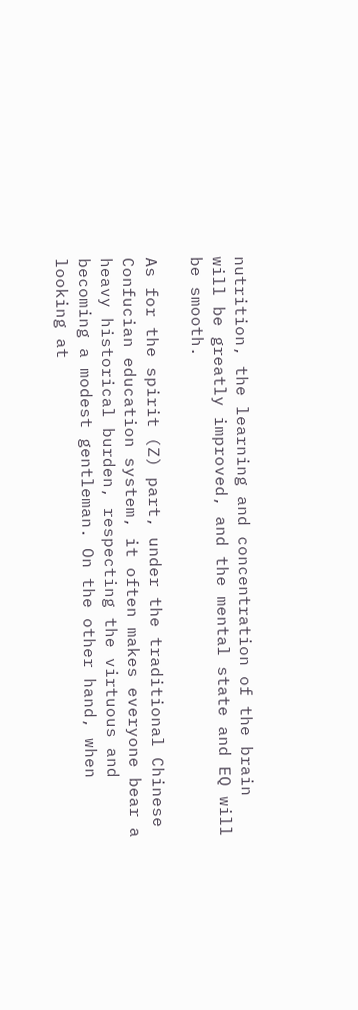nutrition, the learning and concentration of the brain will be greatly improved, and the mental state and EQ will be smooth.

As for the spirit (Z) part, under the traditional Chinese Confucian education system, it often makes everyone bear a heavy historical burden, respecting the virtuous and becoming a modest gentleman. On the other hand, when looking at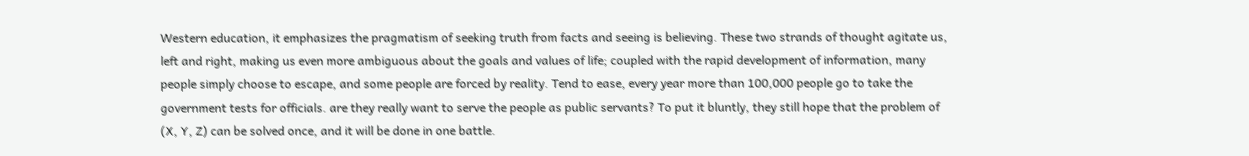Western education, it emphasizes the pragmatism of seeking truth from facts and seeing is believing. These two strands of thought agitate us, left and right, making us even more ambiguous about the goals and values of life; coupled with the rapid development of information, many people simply choose to escape, and some people are forced by reality. Tend to ease, every year more than 100,000 people go to take the government tests for officials. are they really want to serve the people as public servants? To put it bluntly, they still hope that the problem of (X, Y, Z) can be solved once, and it will be done in one battle.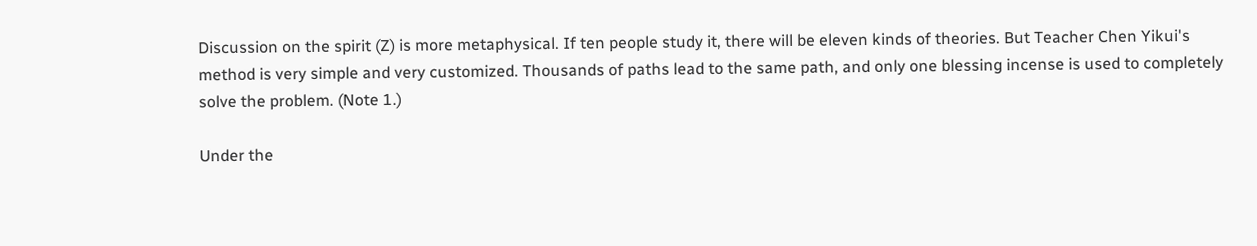Discussion on the spirit (Z) is more metaphysical. If ten people study it, there will be eleven kinds of theories. But Teacher Chen Yikui's method is very simple and very customized. Thousands of paths lead to the same path, and only one blessing incense is used to completely solve the problem. (Note 1.)

Under the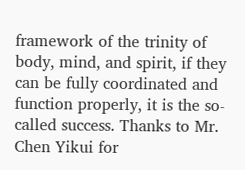framework of the trinity of body, mind, and spirit, if they can be fully coordinated and function properly, it is the so-called success. Thanks to Mr. Chen Yikui for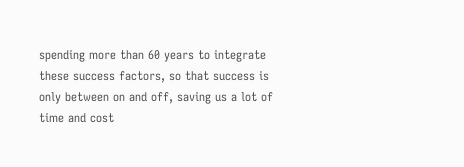spending more than 60 years to integrate these success factors, so that success is only between on and off, saving us a lot of time and cost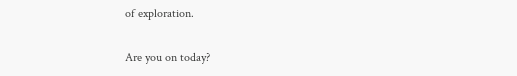of exploration.

Are you on today?